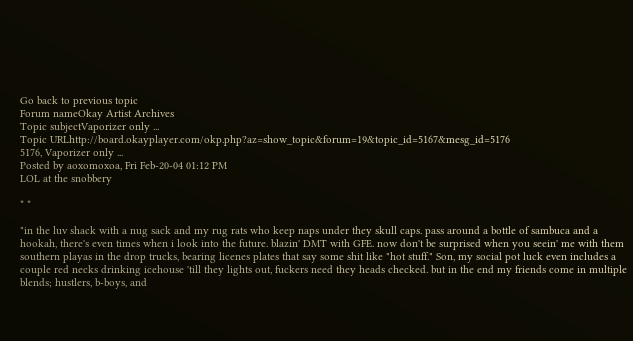Go back to previous topic
Forum nameOkay Artist Archives
Topic subjectVaporizer only ...
Topic URLhttp://board.okayplayer.com/okp.php?az=show_topic&forum=19&topic_id=5167&mesg_id=5176
5176, Vaporizer only ...
Posted by aoxomoxoa, Fri Feb-20-04 01:12 PM
LOL at the snobbery

* *

"in the luv shack with a nug sack and my rug rats who keep naps under they skull caps. pass around a bottle of sambuca and a hookah, there's even times when i look into the future. blazin' DMT with GFE. now don't be surprised when you seein' me with them southern playas in the drop trucks, bearing licenes plates that say some shit like "hot stuff." Son, my social pot luck even includes a couple red necks drinking icehouse 'till they lights out, fuckers need they heads checked. but in the end my friends come in multiple blends; hustlers, b-boys, and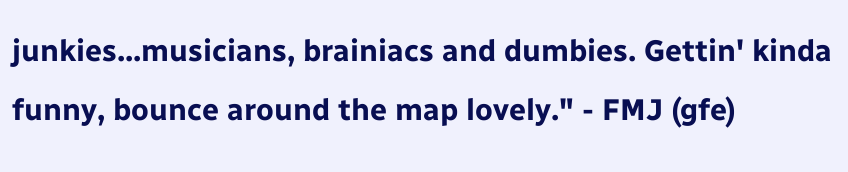junkies...musicians, brainiacs and dumbies. Gettin' kinda funny, bounce around the map lovely." - FMJ (gfe)